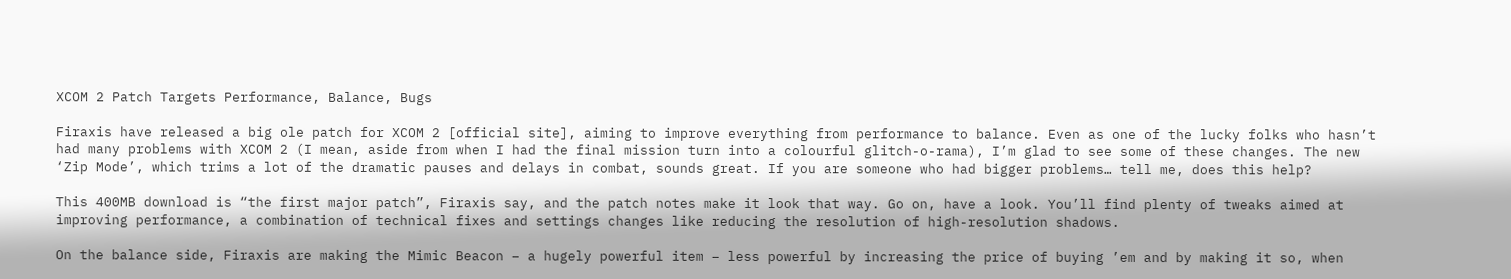XCOM 2 Patch Targets Performance, Balance, Bugs

Firaxis have released a big ole patch for XCOM 2 [official site], aiming to improve everything from performance to balance. Even as one of the lucky folks who hasn’t had many problems with XCOM 2 (I mean, aside from when I had the final mission turn into a colourful glitch-o-rama), I’m glad to see some of these changes. The new ‘Zip Mode’, which trims a lot of the dramatic pauses and delays in combat, sounds great. If you are someone who had bigger problems… tell me, does this help?

This 400MB download is “the first major patch”, Firaxis say, and the patch notes make it look that way. Go on, have a look. You’ll find plenty of tweaks aimed at improving performance, a combination of technical fixes and settings changes like reducing the resolution of high-resolution shadows.

On the balance side, Firaxis are making the Mimic Beacon – a hugely powerful item – less powerful by increasing the price of buying ’em and by making it so, when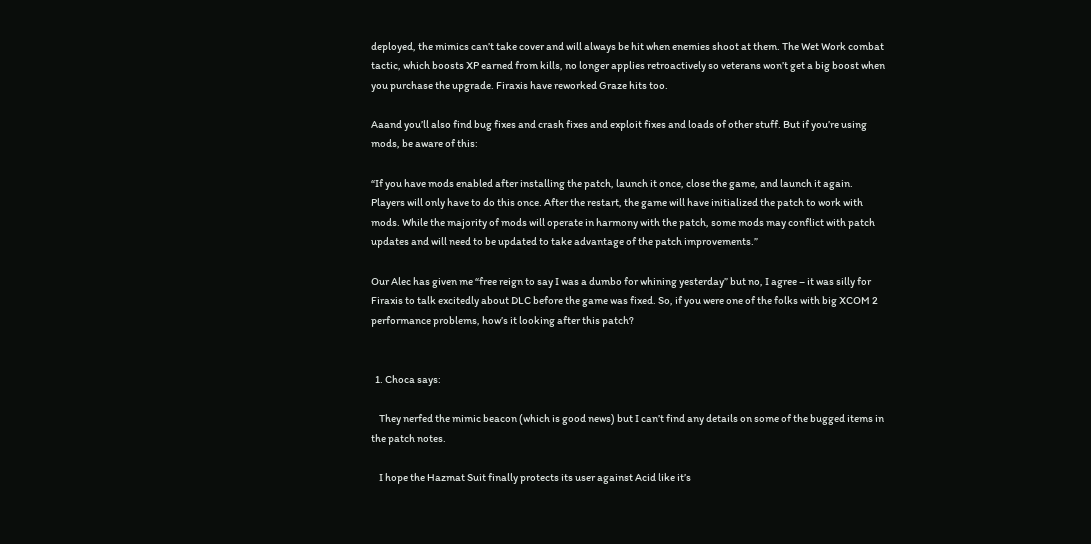deployed, the mimics can’t take cover and will always be hit when enemies shoot at them. The Wet Work combat tactic, which boosts XP earned from kills, no longer applies retroactively so veterans won’t get a big boost when you purchase the upgrade. Firaxis have reworked Graze hits too.

Aaand you’ll also find bug fixes and crash fixes and exploit fixes and loads of other stuff. But if you’re using mods, be aware of this:

“If you have mods enabled after installing the patch, launch it once, close the game, and launch it again. Players will only have to do this once. After the restart, the game will have initialized the patch to work with mods. While the majority of mods will operate in harmony with the patch, some mods may conflict with patch updates and will need to be updated to take advantage of the patch improvements.”

Our Alec has given me “free reign to say I was a dumbo for whining yesterday” but no, I agree – it was silly for Firaxis to talk excitedly about DLC before the game was fixed. So, if you were one of the folks with big XCOM 2 performance problems, how’s it looking after this patch?


  1. Choca says:

    They nerfed the mimic beacon (which is good news) but I can’t find any details on some of the bugged items in the patch notes.

    I hope the Hazmat Suit finally protects its user against Acid like it’s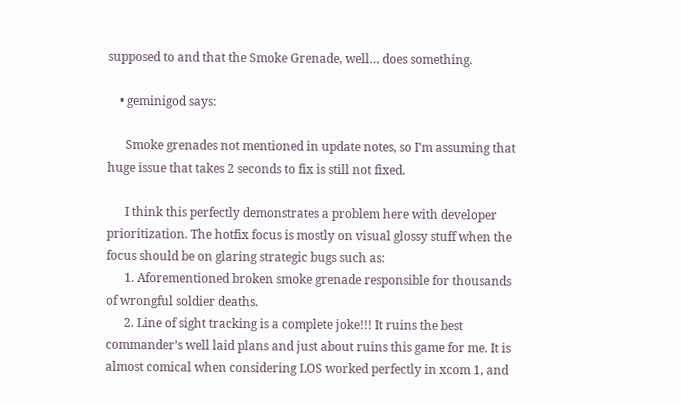supposed to and that the Smoke Grenade, well… does something.

    • geminigod says:

      Smoke grenades not mentioned in update notes, so I’m assuming that huge issue that takes 2 seconds to fix is still not fixed.

      I think this perfectly demonstrates a problem here with developer prioritization. The hotfix focus is mostly on visual glossy stuff when the focus should be on glaring strategic bugs such as:
      1. Aforementioned broken smoke grenade responsible for thousands of wrongful soldier deaths.
      2. Line of sight tracking is a complete joke!!! It ruins the best commander’s well laid plans and just about ruins this game for me. It is almost comical when considering LOS worked perfectly in xcom 1, and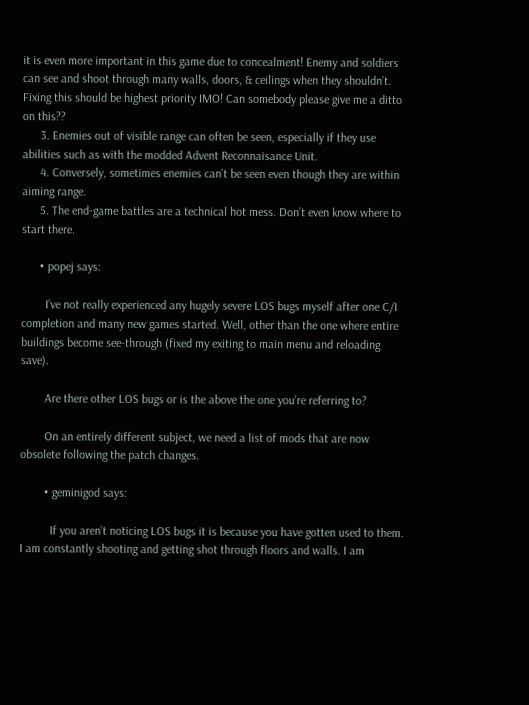it is even more important in this game due to concealment! Enemy and soldiers can see and shoot through many walls, doors, & ceilings when they shouldn’t. Fixing this should be highest priority IMO! Can somebody please give me a ditto on this??
      3. Enemies out of visible range can often be seen, especially if they use abilities such as with the modded Advent Reconnaisance Unit.
      4. Conversely, sometimes enemies can’t be seen even though they are within aiming range.
      5. The end-game battles are a technical hot mess. Don’t even know where to start there.

      • popej says:

        I’ve not really experienced any hugely severe LOS bugs myself after one C/I completion and many new games started. Well, other than the one where entire buildings become see-through (fixed my exiting to main menu and reloading save).

        Are there other LOS bugs or is the above the one you’re referring to?

        On an entirely different subject, we need a list of mods that are now obsolete following the patch changes.

        • geminigod says:

          If you aren’t noticing LOS bugs it is because you have gotten used to them. I am constantly shooting and getting shot through floors and walls. I am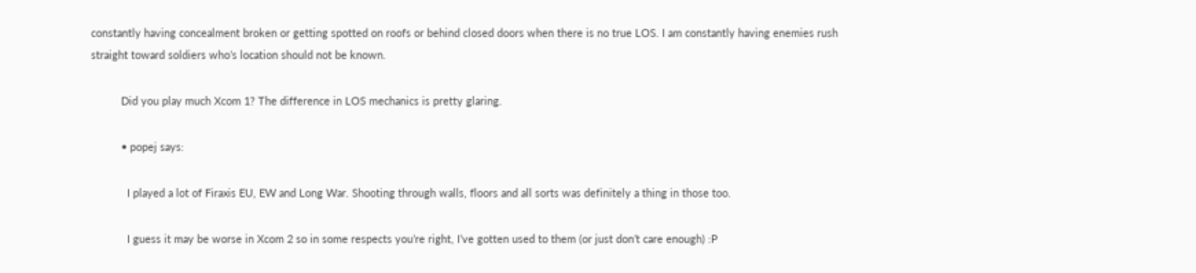constantly having concealment broken or getting spotted on roofs or behind closed doors when there is no true LOS. I am constantly having enemies rush straight toward soldiers who’s location should not be known.

          Did you play much Xcom 1? The difference in LOS mechanics is pretty glaring.

          • popej says:

            I played a lot of Firaxis EU, EW and Long War. Shooting through walls, floors and all sorts was definitely a thing in those too.

            I guess it may be worse in Xcom 2 so in some respects you’re right, I’ve gotten used to them (or just don’t care enough) :P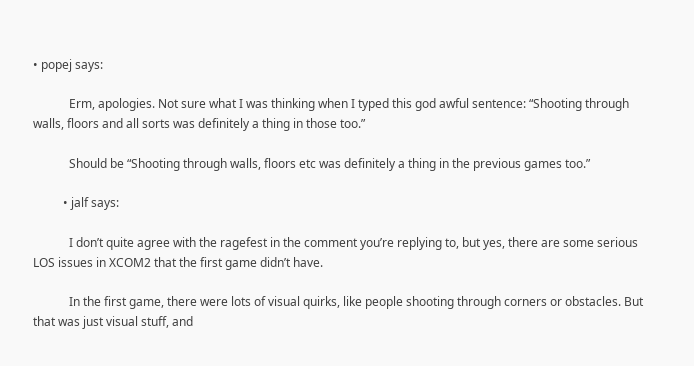• popej says:

            Erm, apologies. Not sure what I was thinking when I typed this god awful sentence: “Shooting through walls, floors and all sorts was definitely a thing in those too.”

            Should be “Shooting through walls, floors etc was definitely a thing in the previous games too.”

          • jalf says:

            I don’t quite agree with the ragefest in the comment you’re replying to, but yes, there are some serious LOS issues in XCOM2 that the first game didn’t have.

            In the first game, there were lots of visual quirks, like people shooting through corners or obstacles. But that was just visual stuff, and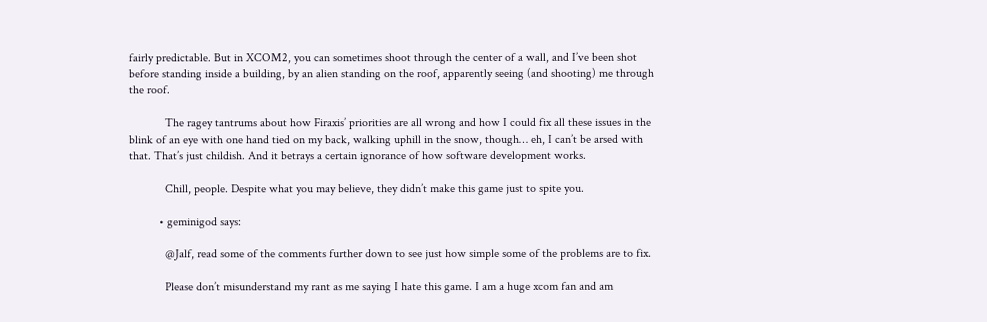fairly predictable. But in XCOM2, you can sometimes shoot through the center of a wall, and I’ve been shot before standing inside a building, by an alien standing on the roof, apparently seeing (and shooting) me through the roof.

            The ragey tantrums about how Firaxis’ priorities are all wrong and how I could fix all these issues in the blink of an eye with one hand tied on my back, walking uphill in the snow, though… eh, I can’t be arsed with that. That’s just childish. And it betrays a certain ignorance of how software development works.

            Chill, people. Despite what you may believe, they didn’t make this game just to spite you.

          • geminigod says:

            @Jalf, read some of the comments further down to see just how simple some of the problems are to fix.

            Please don’t misunderstand my rant as me saying I hate this game. I am a huge xcom fan and am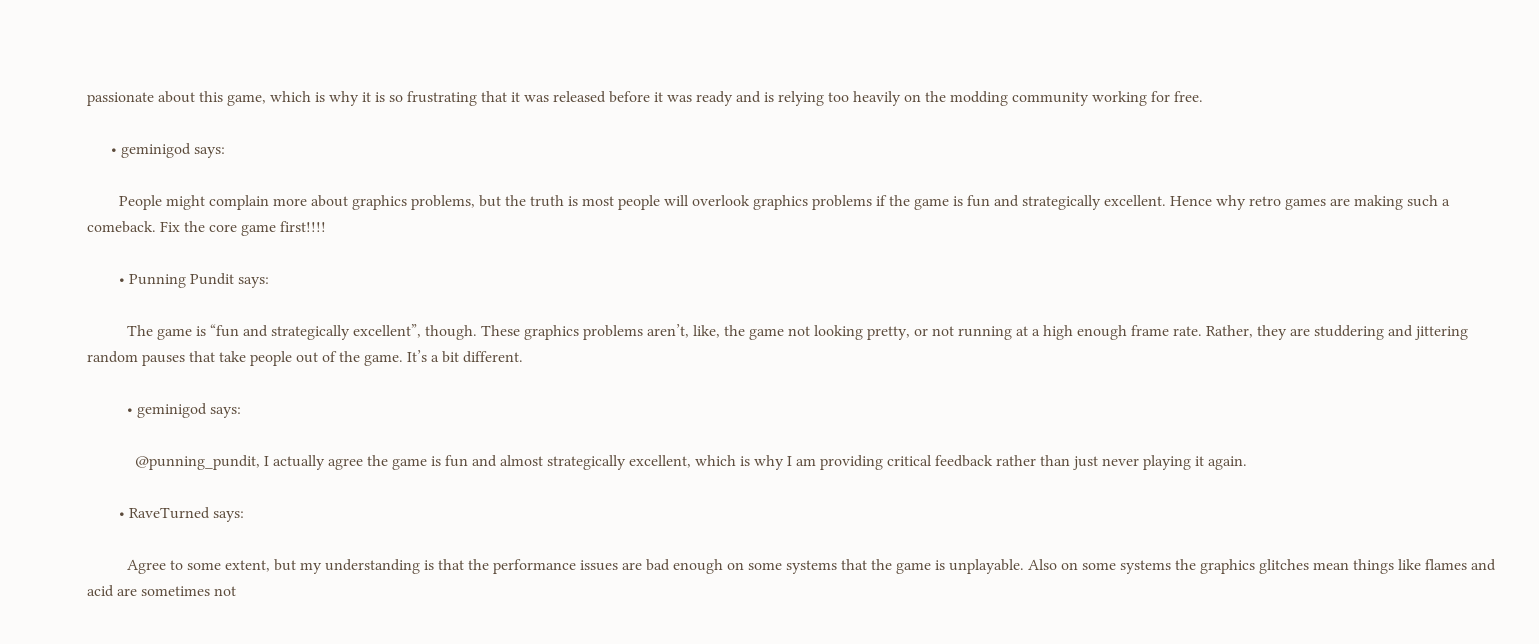passionate about this game, which is why it is so frustrating that it was released before it was ready and is relying too heavily on the modding community working for free.

      • geminigod says:

        People might complain more about graphics problems, but the truth is most people will overlook graphics problems if the game is fun and strategically excellent. Hence why retro games are making such a comeback. Fix the core game first!!!!

        • Punning Pundit says:

          The game is “fun and strategically excellent”, though. These graphics problems aren’t, like, the game not looking pretty, or not running at a high enough frame rate. Rather, they are studdering and jittering random pauses that take people out of the game. It’s a bit different.

          • geminigod says:

            @punning_pundit, I actually agree the game is fun and almost strategically excellent, which is why I am providing critical feedback rather than just never playing it again.

        • RaveTurned says:

          Agree to some extent, but my understanding is that the performance issues are bad enough on some systems that the game is unplayable. Also on some systems the graphics glitches mean things like flames and acid are sometimes not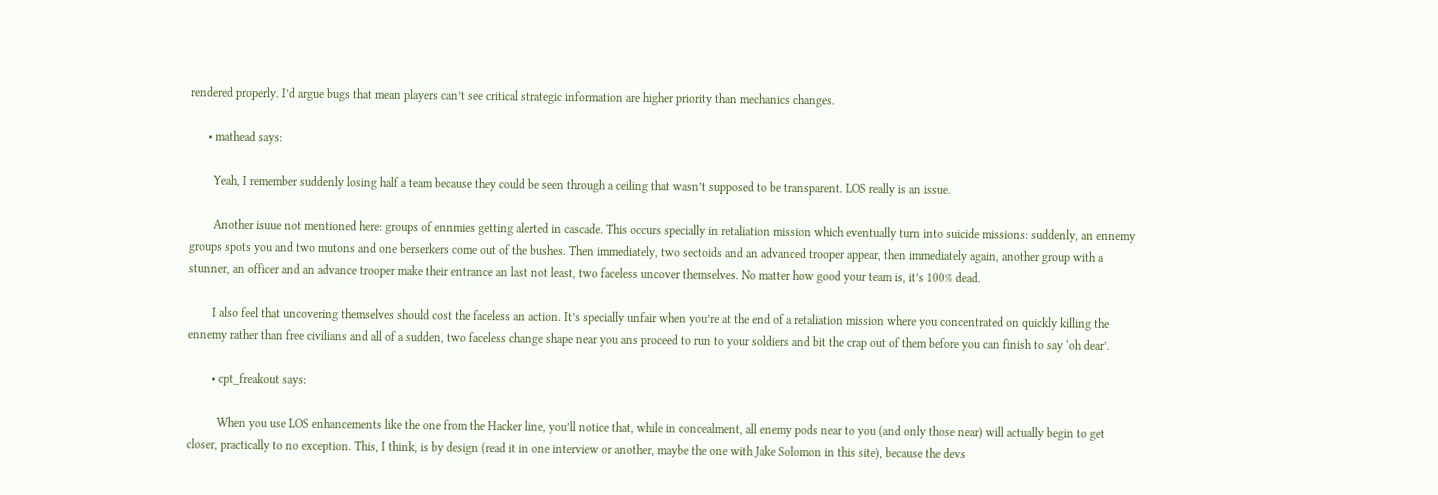rendered properly. I’d argue bugs that mean players can’t see critical strategic information are higher priority than mechanics changes.

      • mathead says:

        Yeah, I remember suddenly losing half a team because they could be seen through a ceiling that wasn’t supposed to be transparent. LOS really is an issue.

        Another isuue not mentioned here: groups of ennmies getting alerted in cascade. This occurs specially in retaliation mission which eventually turn into suicide missions: suddenly, an ennemy groups spots you and two mutons and one berserkers come out of the bushes. Then immediately, two sectoids and an advanced trooper appear, then immediately again, another group with a stunner, an officer and an advance trooper make their entrance an last not least, two faceless uncover themselves. No matter how good your team is, it’s 100% dead.

        I also feel that uncovering themselves should cost the faceless an action. It’s specially unfair when you’re at the end of a retaliation mission where you concentrated on quickly killing the ennemy rather than free civilians and all of a sudden, two faceless change shape near you ans proceed to run to your soldiers and bit the crap out of them before you can finish to say ‘oh dear’.

        • cpt_freakout says:

          When you use LOS enhancements like the one from the Hacker line, you’ll notice that, while in concealment, all enemy pods near to you (and only those near) will actually begin to get closer, practically to no exception. This, I think, is by design (read it in one interview or another, maybe the one with Jake Solomon in this site), because the devs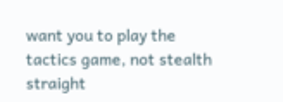want you to play the tactics game, not stealth straight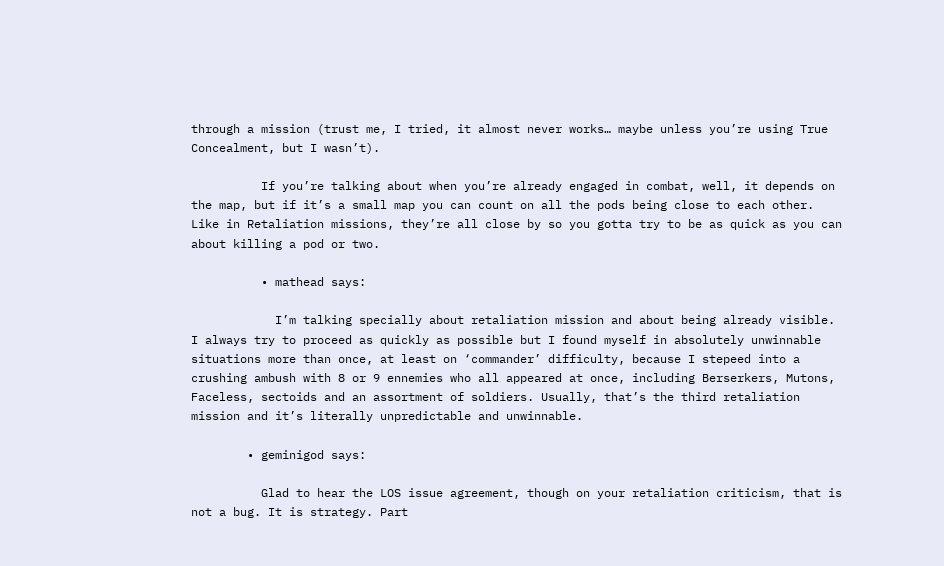through a mission (trust me, I tried, it almost never works… maybe unless you’re using True Concealment, but I wasn’t).

          If you’re talking about when you’re already engaged in combat, well, it depends on the map, but if it’s a small map you can count on all the pods being close to each other. Like in Retaliation missions, they’re all close by so you gotta try to be as quick as you can about killing a pod or two.

          • mathead says:

            I’m talking specially about retaliation mission and about being already visible. I always try to proceed as quickly as possible but I found myself in absolutely unwinnable situations more than once, at least on ‘commander’ difficulty, because I stepeed into a crushing ambush with 8 or 9 ennemies who all appeared at once, including Berserkers, Mutons, Faceless, sectoids and an assortment of soldiers. Usually, that’s the third retaliation mission and it’s literally unpredictable and unwinnable.

        • geminigod says:

          Glad to hear the LOS issue agreement, though on your retaliation criticism, that is not a bug. It is strategy. Part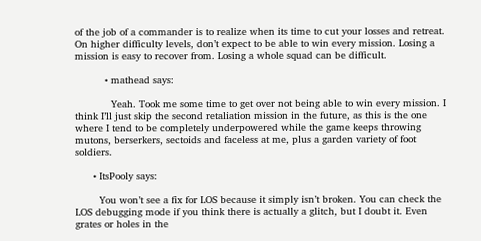of the job of a commander is to realize when its time to cut your losses and retreat. On higher difficulty levels, don’t expect to be able to win every mission. Losing a mission is easy to recover from. Losing a whole squad can be difficult.

          • mathead says:

            Yeah. Took me some time to get over not being able to win every mission. I think I’ll just skip the second retaliation mission in the future, as this is the one where I tend to be completely underpowered while the game keeps throwing mutons, berserkers, sectoids and faceless at me, plus a garden variety of foot soldiers.

      • ItsPooly says:

        You won’t see a fix for LOS because it simply isn’t broken. You can check the LOS debugging mode if you think there is actually a glitch, but I doubt it. Even grates or holes in the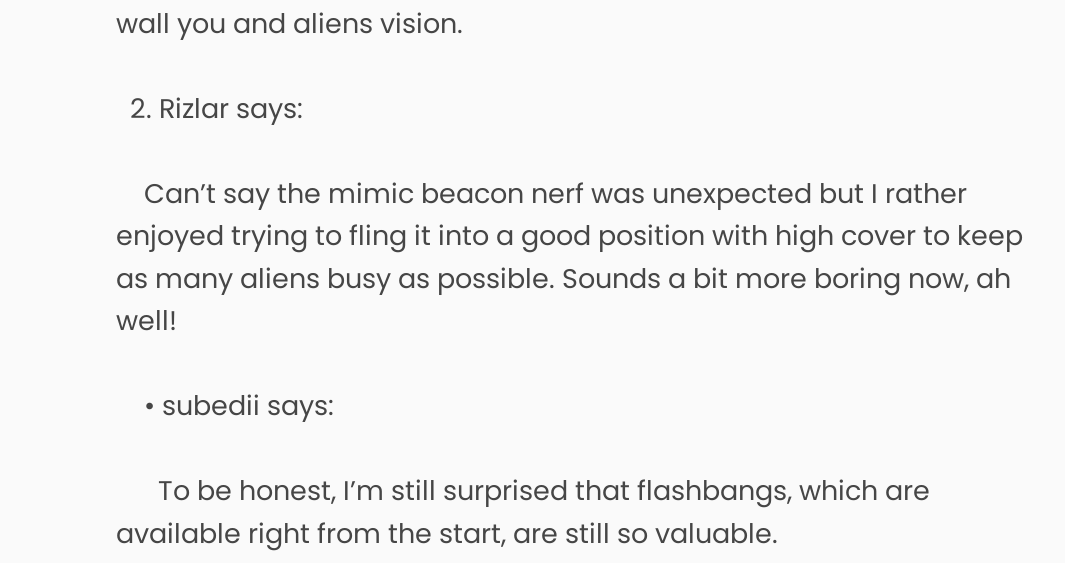wall you and aliens vision.

  2. Rizlar says:

    Can’t say the mimic beacon nerf was unexpected but I rather enjoyed trying to fling it into a good position with high cover to keep as many aliens busy as possible. Sounds a bit more boring now, ah well!

    • subedii says:

      To be honest, I’m still surprised that flashbangs, which are available right from the start, are still so valuable.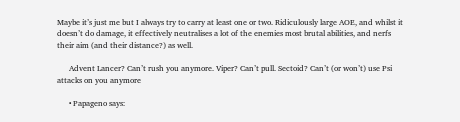Maybe it’s just me but I always try to carry at least one or two. Ridiculously large AOE, and whilst it doesn’t do damage, it effectively neutralises a lot of the enemies most brutal abilities, and nerfs their aim (and their distance?) as well.

      Advent Lancer? Can’t rush you anymore. Viper? Can’t pull. Sectoid? Can’t (or won’t) use Psi attacks on you anymore

      • Papageno says: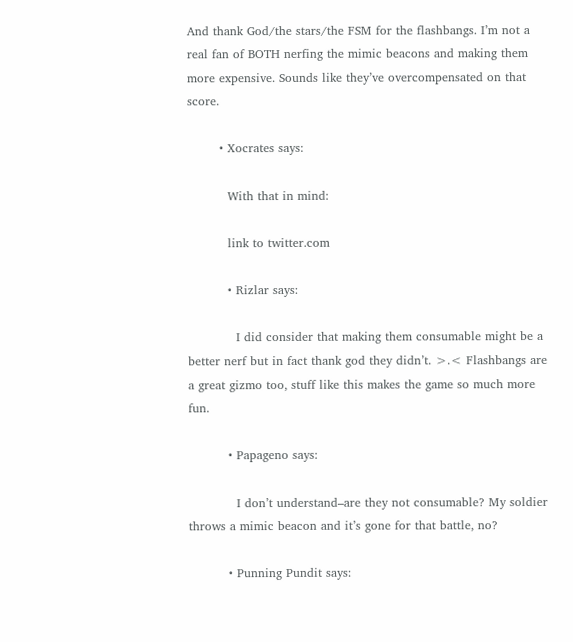And thank God/the stars/the FSM for the flashbangs. I’m not a real fan of BOTH nerfing the mimic beacons and making them more expensive. Sounds like they’ve overcompensated on that score.

        • Xocrates says:

          With that in mind:

          link to twitter.com

          • Rizlar says:

            I did consider that making them consumable might be a better nerf but in fact thank god they didn’t. >.< Flashbangs are a great gizmo too, stuff like this makes the game so much more fun.

          • Papageno says:

            I don’t understand–are they not consumable? My soldier throws a mimic beacon and it’s gone for that battle, no?

          • Punning Pundit says: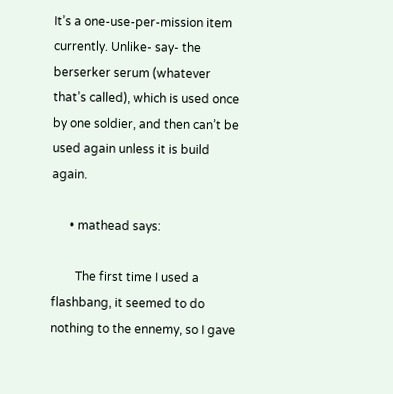It’s a one-use-per-mission item currently. Unlike- say- the berserker serum (whatever that’s called), which is used once by one soldier, and then can’t be used again unless it is build again.

      • mathead says:

        The first time I used a flashbang, it seemed to do nothing to the ennemy, so I gave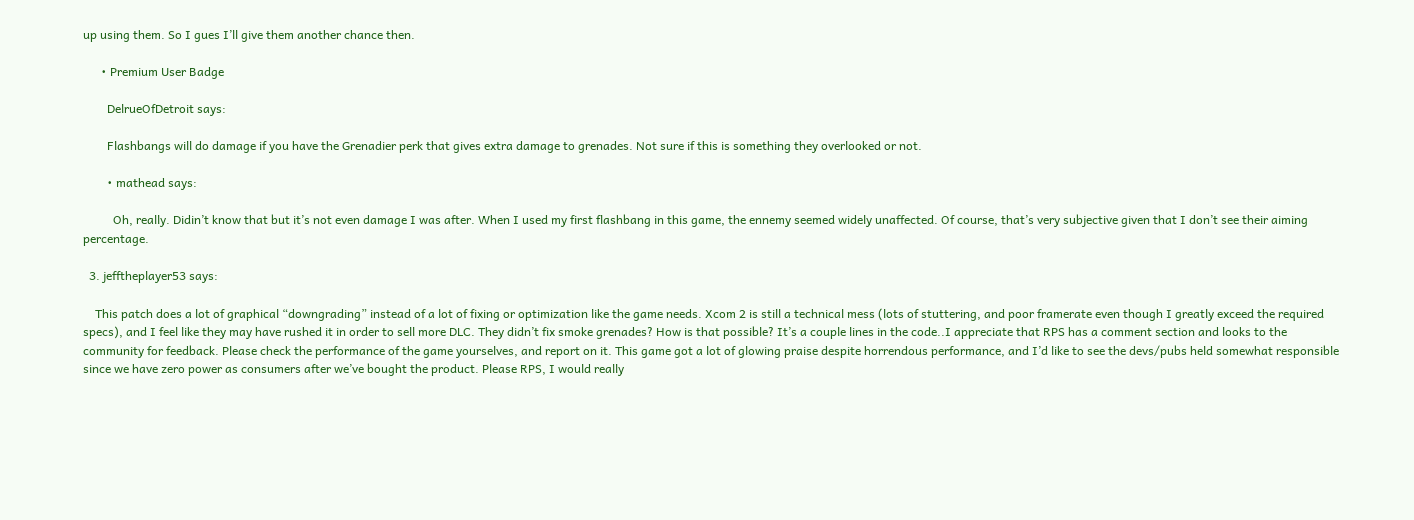up using them. So I gues I’ll give them another chance then.

      • Premium User Badge

        DelrueOfDetroit says:

        Flashbangs will do damage if you have the Grenadier perk that gives extra damage to grenades. Not sure if this is something they overlooked or not.

        • mathead says:

          Oh, really. Didin’t know that but it’s not even damage I was after. When I used my first flashbang in this game, the ennemy seemed widely unaffected. Of course, that’s very subjective given that I don’t see their aiming percentage.

  3. jefftheplayer53 says:

    This patch does a lot of graphical “downgrading” instead of a lot of fixing or optimization like the game needs. Xcom 2 is still a technical mess (lots of stuttering, and poor framerate even though I greatly exceed the required specs), and I feel like they may have rushed it in order to sell more DLC. They didn’t fix smoke grenades? How is that possible? It’s a couple lines in the code..I appreciate that RPS has a comment section and looks to the community for feedback. Please check the performance of the game yourselves, and report on it. This game got a lot of glowing praise despite horrendous performance, and I’d like to see the devs/pubs held somewhat responsible since we have zero power as consumers after we’ve bought the product. Please RPS, I would really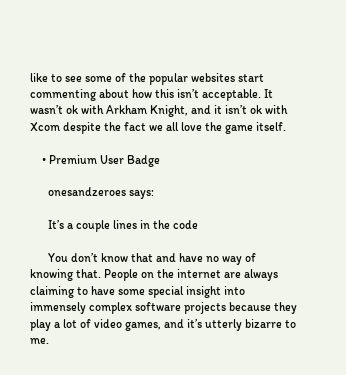like to see some of the popular websites start commenting about how this isn’t acceptable. It wasn’t ok with Arkham Knight, and it isn’t ok with Xcom despite the fact we all love the game itself.

    • Premium User Badge

      onesandzeroes says:

      It’s a couple lines in the code

      You don’t know that and have no way of knowing that. People on the internet are always claiming to have some special insight into immensely complex software projects because they play a lot of video games, and it’s utterly bizarre to me.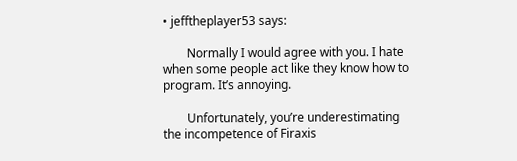• jefftheplayer53 says:

        Normally I would agree with you. I hate when some people act like they know how to program. It’s annoying.

        Unfortunately, you’re underestimating the incompetence of Firaxis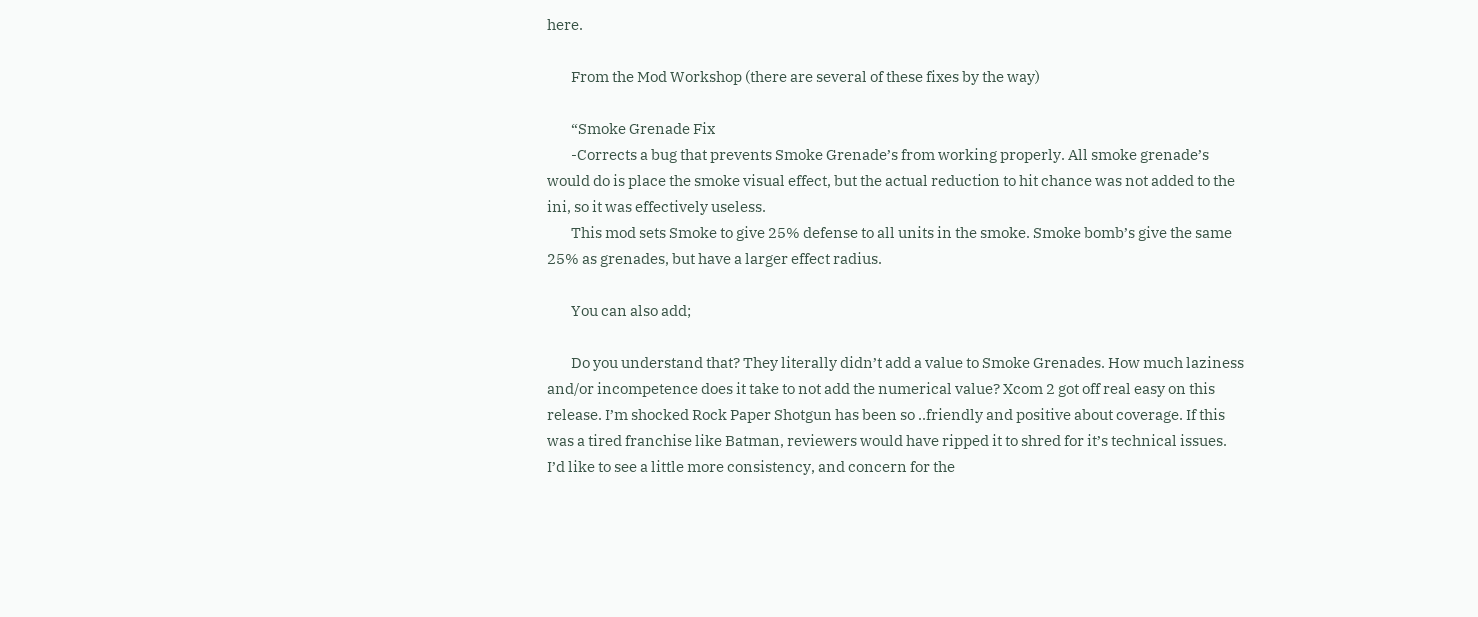here.

        From the Mod Workshop (there are several of these fixes by the way)

        “Smoke Grenade Fix
        -Corrects a bug that prevents Smoke Grenade’s from working properly. All smoke grenade’s would do is place the smoke visual effect, but the actual reduction to hit chance was not added to the ini, so it was effectively useless.
        This mod sets Smoke to give 25% defense to all units in the smoke. Smoke bomb’s give the same 25% as grenades, but have a larger effect radius.

        You can also add;

        Do you understand that? They literally didn’t add a value to Smoke Grenades. How much laziness and/or incompetence does it take to not add the numerical value? Xcom 2 got off real easy on this release. I’m shocked Rock Paper Shotgun has been so ..friendly and positive about coverage. If this was a tired franchise like Batman, reviewers would have ripped it to shred for it’s technical issues. I’d like to see a little more consistency, and concern for the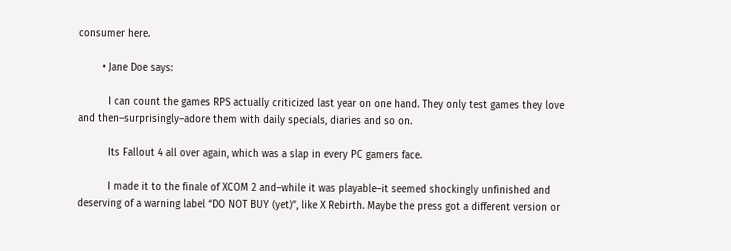consumer here.

        • Jane Doe says:

          I can count the games RPS actually criticized last year on one hand. They only test games they love and then–surprisingly–adore them with daily specials, diaries and so on.

          Its Fallout 4 all over again, which was a slap in every PC gamers face.

          I made it to the finale of XCOM 2 and–while it was playable–it seemed shockingly unfinished and deserving of a warning label “DO NOT BUY (yet)”, like X Rebirth. Maybe the press got a different version or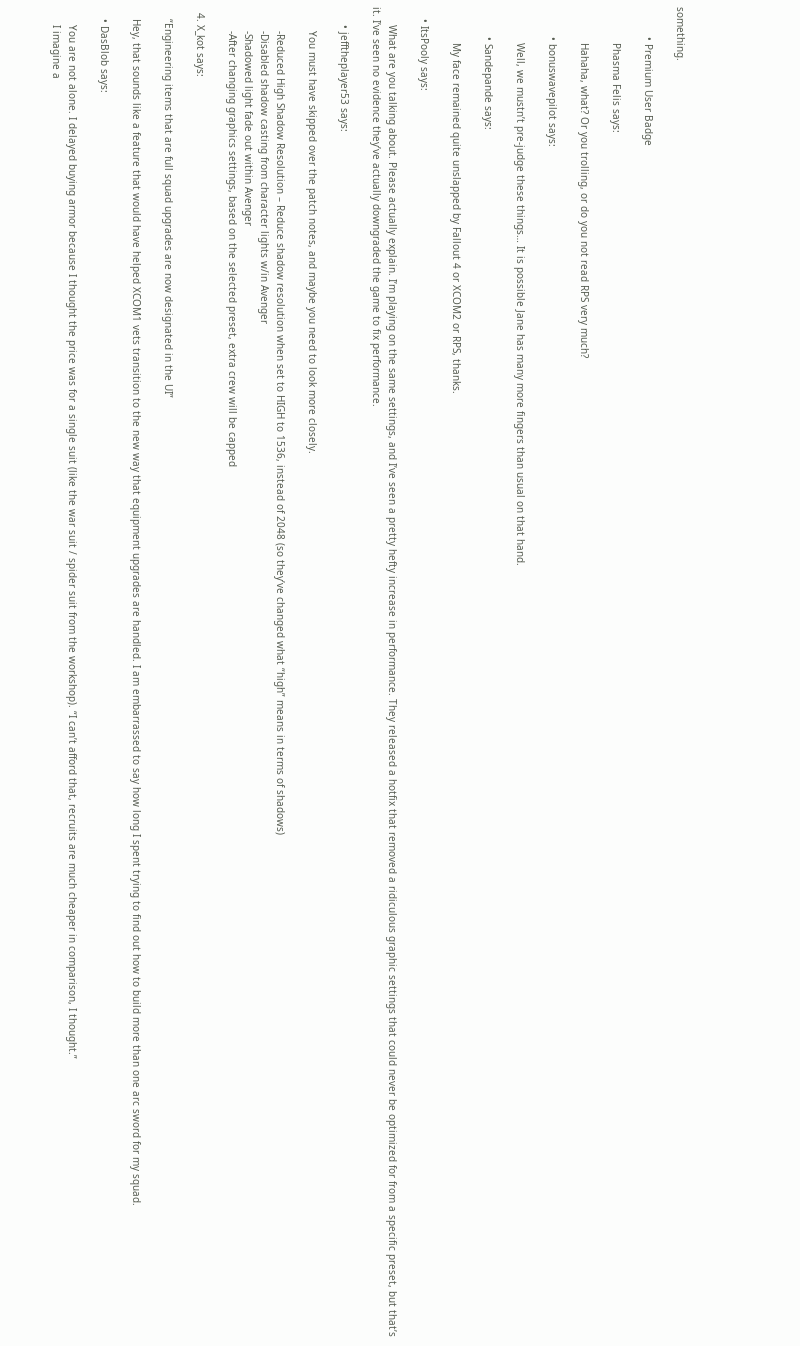something.

          • Premium User Badge

            Phasma Felis says:

            Hahaha, what? Or you trolling, or do you not read RPS very much?

          • bonuswavepilot says:

            Well, we mustn’t pre-judge these things… It is possible Jane has many more fingers than usual on that hand.

          • Sandepande says:

            My face remained quite unslapped by Fallout 4 or XCOM2 or RPS, thanks.

    • ItsPooly says:

      What are you talking about. Please actually explain. I’m playing on the same settings, and I’ve seen a pretty hefty increase in performance. They released a hotfix that removed a ridiculous graphic settings that could never be optimized for from a specific preset, but that’s it. I’ve seen no evidence they’ve actually downgraded the game to fix performance.

      • jefftheplayer53 says:

        You must have skipped over the patch notes, and maybe you need to look more closely.

        -Reduced High Shadow Resolution – Reduce shadow resolution when set to HIGH to 1536, instead of 2048 (so they’ve changed what “high” means in terms of shadows)
        -Disabled shadow casting from character lights w/in Avenger
        -Shadowed light fade out within Avenger
        -After changing graphics settings, based on the selected preset, extra crew will be capped

  4. X_kot says:

    “Engineering items that are full squad upgrades are now designated in the UI”

    Hey, that sounds like a feature that would have helped XCOM1 vets transition to the new way that equipment upgrades are handled. I am embarrassed to say how long I spent trying to find out how to build more than one arc sword for my squad.

    • DasBlob says:

      You are not alone. I delayed buying armor because I thought the price was for a single suit (like the war suit / spider suit from the workshop). “I can’t afford that, recruits are much cheaper in comparison, I thought.”
      I imagine a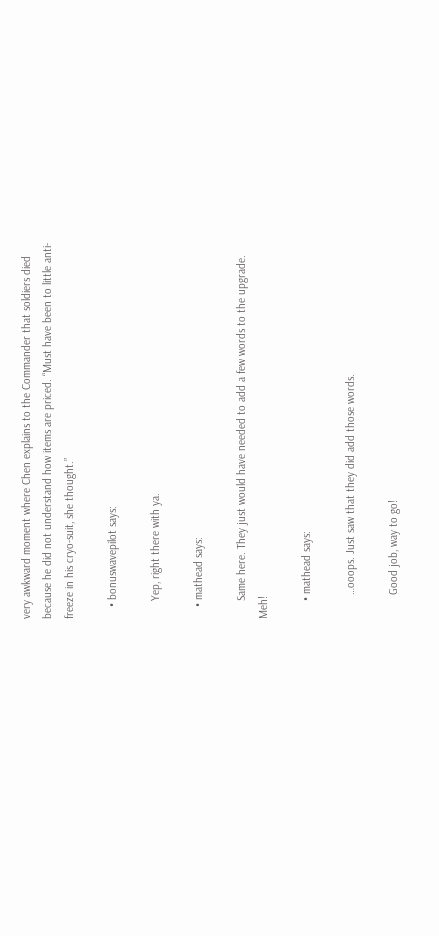very awkward moment where Chen explains to the Commander that soldiers died because he did not understand how items are priced. “Must have been to little anti-freeze in his cryo-suit, she thought.”

    • bonuswavepilot says:

      Yep, right there with ya.

    • mathead says:

      Same here. They just would have needed to add a few words to the upgrade. Meh!

      • mathead says:

        …ooops. Just saw that they did add those words.

        Good job, way to go!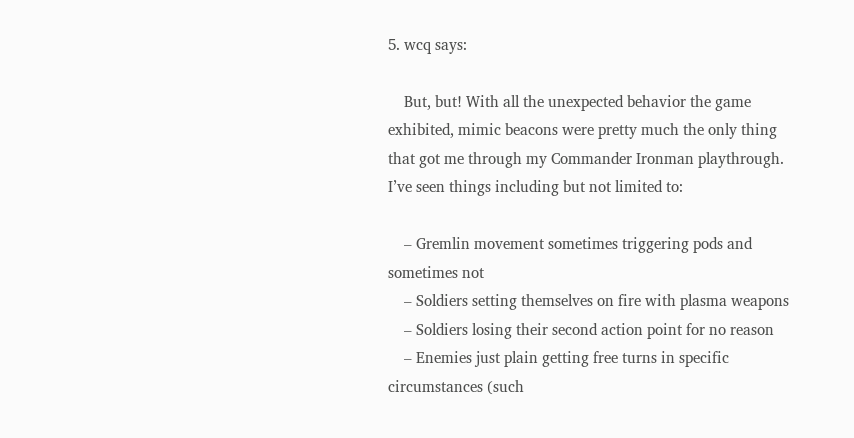5. wcq says:

    But, but! With all the unexpected behavior the game exhibited, mimic beacons were pretty much the only thing that got me through my Commander Ironman playthrough. I’ve seen things including but not limited to:

    – Gremlin movement sometimes triggering pods and sometimes not
    – Soldiers setting themselves on fire with plasma weapons
    – Soldiers losing their second action point for no reason
    – Enemies just plain getting free turns in specific circumstances (such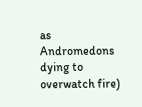as Andromedons dying to overwatch fire)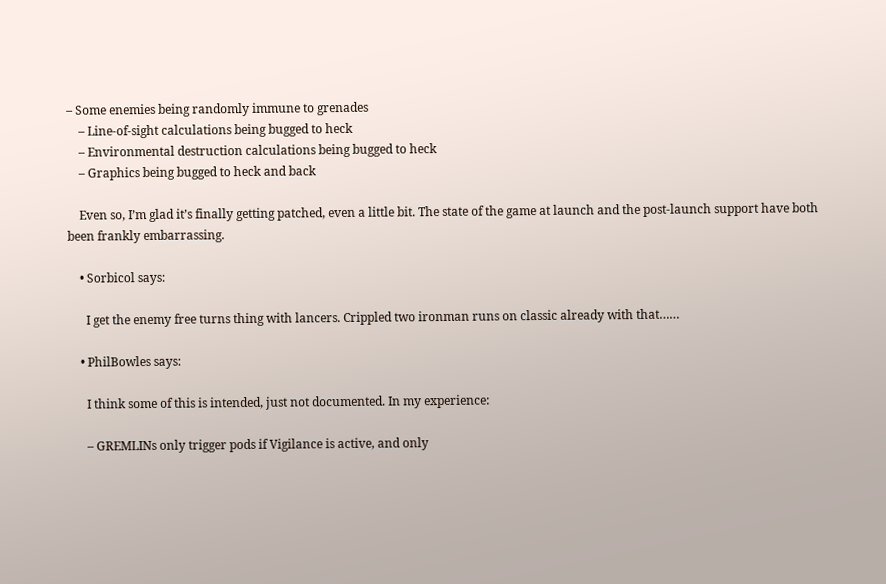– Some enemies being randomly immune to grenades
    – Line-of-sight calculations being bugged to heck
    – Environmental destruction calculations being bugged to heck
    – Graphics being bugged to heck and back

    Even so, I’m glad it’s finally getting patched, even a little bit. The state of the game at launch and the post-launch support have both been frankly embarrassing.

    • Sorbicol says:

      I get the enemy free turns thing with lancers. Crippled two ironman runs on classic already with that……

    • PhilBowles says:

      I think some of this is intended, just not documented. In my experience:

      – GREMLINs only trigger pods if Vigilance is active, and only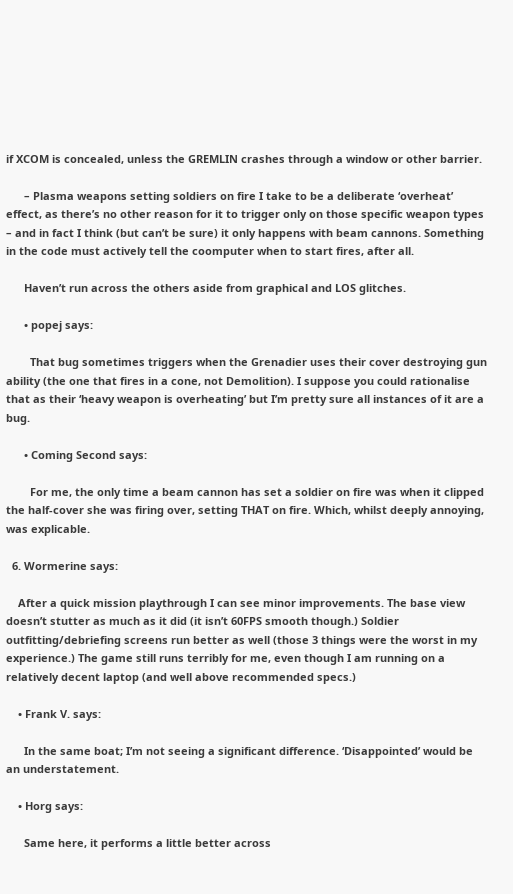if XCOM is concealed, unless the GREMLIN crashes through a window or other barrier.

      – Plasma weapons setting soldiers on fire I take to be a deliberate ‘overheat’ effect, as there’s no other reason for it to trigger only on those specific weapon types – and in fact I think (but can’t be sure) it only happens with beam cannons. Something in the code must actively tell the coomputer when to start fires, after all.

      Haven’t run across the others aside from graphical and LOS glitches.

      • popej says:

        That bug sometimes triggers when the Grenadier uses their cover destroying gun ability (the one that fires in a cone, not Demolition). I suppose you could rationalise that as their ‘heavy weapon is overheating’ but I’m pretty sure all instances of it are a bug.

      • Coming Second says:

        For me, the only time a beam cannon has set a soldier on fire was when it clipped the half-cover she was firing over, setting THAT on fire. Which, whilst deeply annoying, was explicable.

  6. Wormerine says:

    After a quick mission playthrough I can see minor improvements. The base view doesn’t stutter as much as it did (it isn’t 60FPS smooth though.) Soldier outfitting/debriefing screens run better as well (those 3 things were the worst in my experience.) The game still runs terribly for me, even though I am running on a relatively decent laptop (and well above recommended specs.)

    • Frank V. says:

      In the same boat; I’m not seeing a significant difference. ‘Disappointed’ would be an understatement.

    • Horg says:

      Same here, it performs a little better across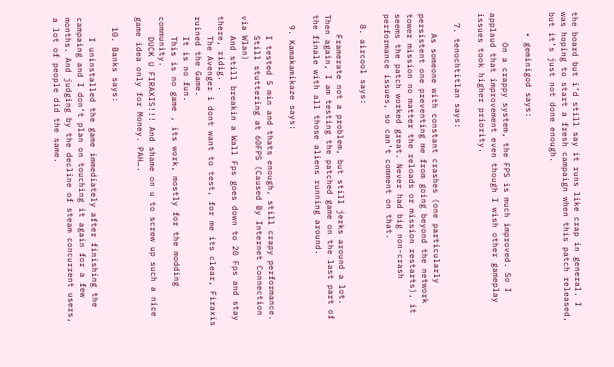the board but i’d still say it runs like crap in general. I was hoping to start a fresh campaign when this patch released, but it’s just not done enough.

    • geminigod says:

      On a crappy system, the FPS is much improved. So I applaud that improvement even though I wish other gameplay issues took higher priority.

  7. tenochtitlan says:

    As someone with constant crashes (one particularly persistent one preventing me from going beyond the network tower mission no matter the reloads or mission restarts), it seems the patch worked great. Never had big non-crash performance issues, so can’t comment on that.

  8. aircool says:

    Framerate not a problem, but still jerks around a lot. Then again, I am testing the patched game on the last part of the finale with all those aliens running around.

  9. Kamakamikaze says:

    I tested 5 min and thats enough, still crapy performance.
    Still stuttering at 60FPS (Caused By Internet Connection via Wlan)
    And still breakin a Wall Fps goes down to 20 Fps and stay there, ridig. .
    The Avenger i dont want to test, for me its clear, Firaxis ruined the Game.
    It is no fun.
    This is no game , its work, mostly for the modding community.
    DUCK U FIRAXIS!!! And shame on u to screw up such a nice game idea only for Money. PAH….

  10. Banks says:

    I uninstalled the game immediately after finishing the campaing and I don’t plan on touching it again for a few months. And judging by the decline of steam concurrent users, a lot of people did the same.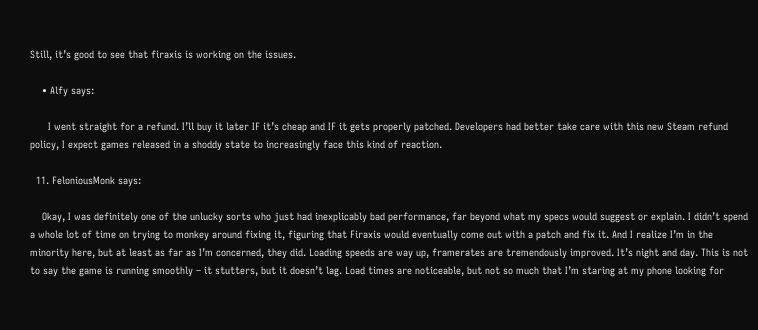Still, it’s good to see that firaxis is working on the issues.

    • Alfy says:

      I went straight for a refund. I’ll buy it later IF it’s cheap and IF it gets properly patched. Developers had better take care with this new Steam refund policy, I expect games released in a shoddy state to increasingly face this kind of reaction.

  11. FeloniousMonk says:

    Okay, I was definitely one of the unlucky sorts who just had inexplicably bad performance, far beyond what my specs would suggest or explain. I didn’t spend a whole lot of time on trying to monkey around fixing it, figuring that Firaxis would eventually come out with a patch and fix it. And I realize I’m in the minority here, but at least as far as I’m concerned, they did. Loading speeds are way up, framerates are tremendously improved. It’s night and day. This is not to say the game is running smoothly – it stutters, but it doesn’t lag. Load times are noticeable, but not so much that I’m staring at my phone looking for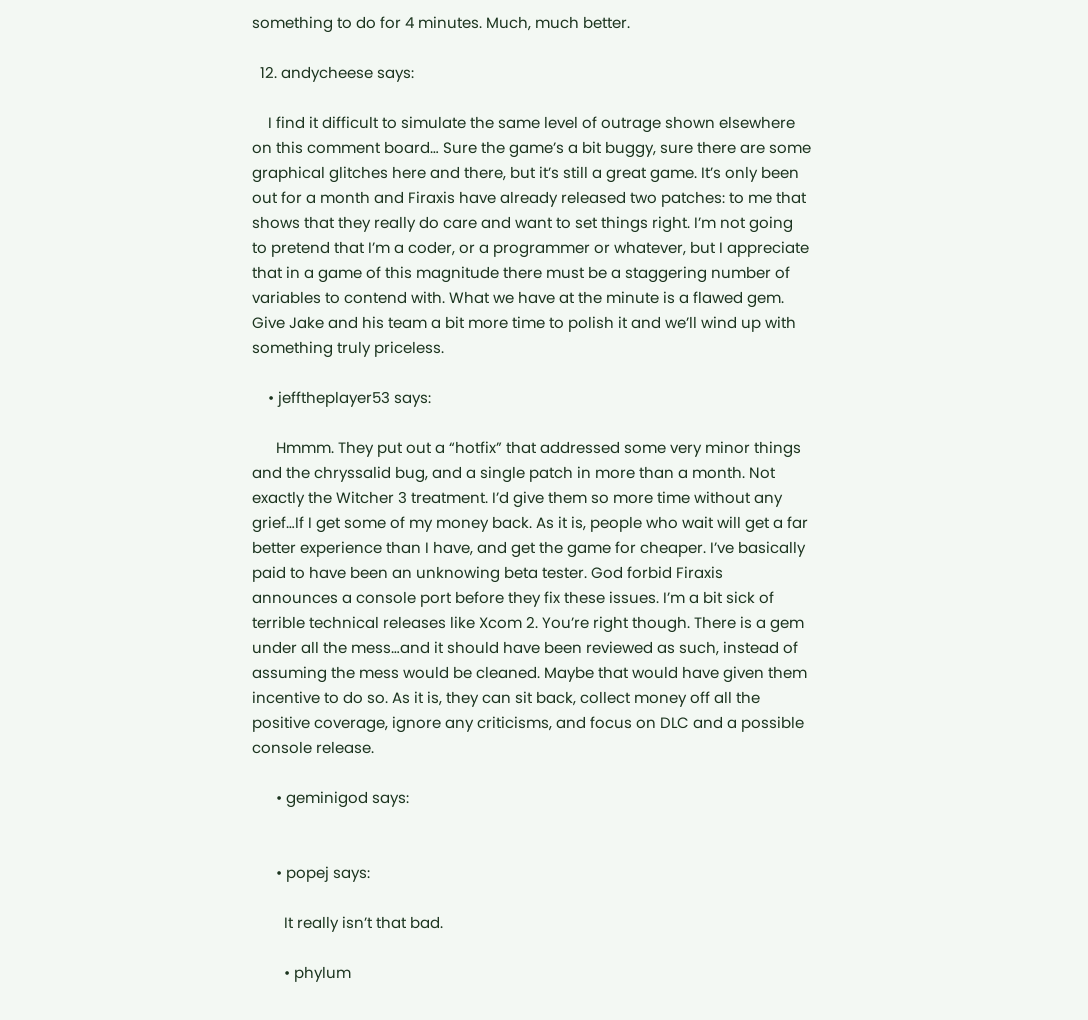something to do for 4 minutes. Much, much better.

  12. andycheese says:

    I find it difficult to simulate the same level of outrage shown elsewhere on this comment board… Sure the game’s a bit buggy, sure there are some graphical glitches here and there, but it’s still a great game. It’s only been out for a month and Firaxis have already released two patches: to me that shows that they really do care and want to set things right. I’m not going to pretend that I’m a coder, or a programmer or whatever, but I appreciate that in a game of this magnitude there must be a staggering number of variables to contend with. What we have at the minute is a flawed gem. Give Jake and his team a bit more time to polish it and we’ll wind up with something truly priceless.

    • jefftheplayer53 says:

      Hmmm. They put out a “hotfix” that addressed some very minor things and the chryssalid bug, and a single patch in more than a month. Not exactly the Witcher 3 treatment. I’d give them so more time without any grief…If I get some of my money back. As it is, people who wait will get a far better experience than I have, and get the game for cheaper. I’ve basically paid to have been an unknowing beta tester. God forbid Firaxis announces a console port before they fix these issues. I’m a bit sick of terrible technical releases like Xcom 2. You’re right though. There is a gem under all the mess…and it should have been reviewed as such, instead of assuming the mess would be cleaned. Maybe that would have given them incentive to do so. As it is, they can sit back, collect money off all the positive coverage, ignore any criticisms, and focus on DLC and a possible console release.

      • geminigod says:


      • popej says:

        It really isn’t that bad.

        • phylum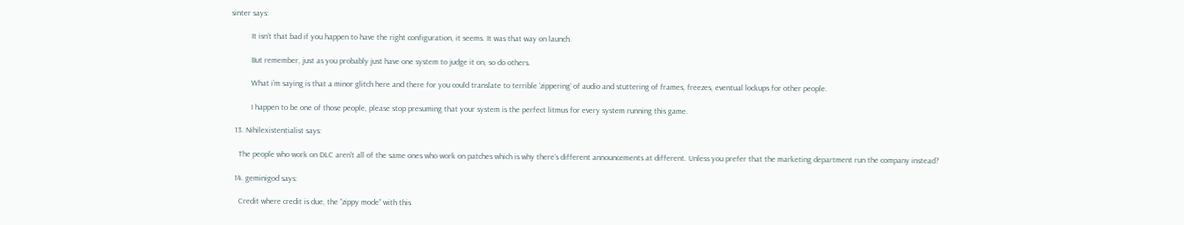sinter says:

          It isn’t that bad if you happen to have the right configuration, it seems. It was that way on launch.

          But remember, just as you probably just have one system to judge it on, so do others.

          What i’m saying is that a minor glitch here and there for you could translate to terrible ‘zippering’ of audio and stuttering of frames, freezes, eventual lockups for other people.

          I happen to be one of those people, please stop presuming that your system is the perfect litmus for every system running this game.

  13. Nihilexistentialist says:

    The people who work on DLC aren’t all of the same ones who work on patches which is why there’s different announcements at different. Unless you prefer that the marketing department run the company instead?

  14. geminigod says:

    Credit where credit is due, the “zippy mode” with this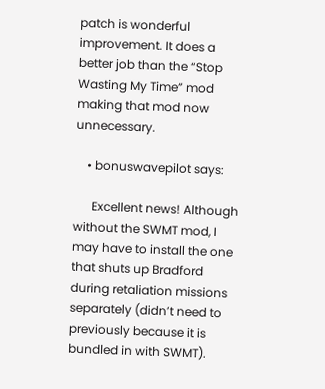patch is wonderful improvement. It does a better job than the “Stop Wasting My Time” mod making that mod now unnecessary.

    • bonuswavepilot says:

      Excellent news! Although without the SWMT mod, I may have to install the one that shuts up Bradford during retaliation missions separately (didn’t need to previously because it is bundled in with SWMT).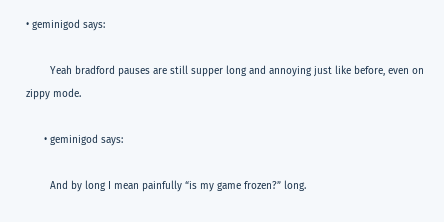• geminigod says:

        Yeah bradford pauses are still supper long and annoying just like before, even on zippy mode.

      • geminigod says:

        And by long I mean painfully “is my game frozen?” long.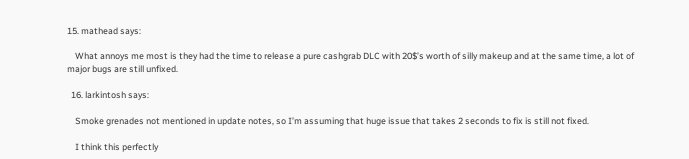15. mathead says:

    What annoys me most is they had the time to release a pure cashgrab DLC with 20$’s worth of silly makeup and at the same time, a lot of major bugs are still unfixed.

  16. larkintosh says:

    Smoke grenades not mentioned in update notes, so I’m assuming that huge issue that takes 2 seconds to fix is still not fixed.

    I think this perfectly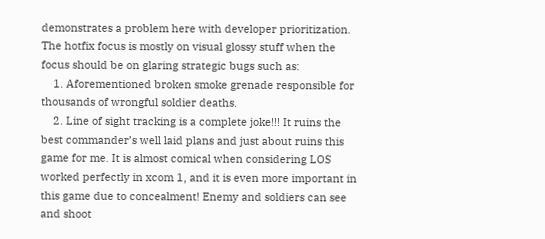demonstrates a problem here with developer prioritization. The hotfix focus is mostly on visual glossy stuff when the focus should be on glaring strategic bugs such as:
    1. Aforementioned broken smoke grenade responsible for thousands of wrongful soldier deaths.
    2. Line of sight tracking is a complete joke!!! It ruins the best commander’s well laid plans and just about ruins this game for me. It is almost comical when considering LOS worked perfectly in xcom 1, and it is even more important in this game due to concealment! Enemy and soldiers can see and shoot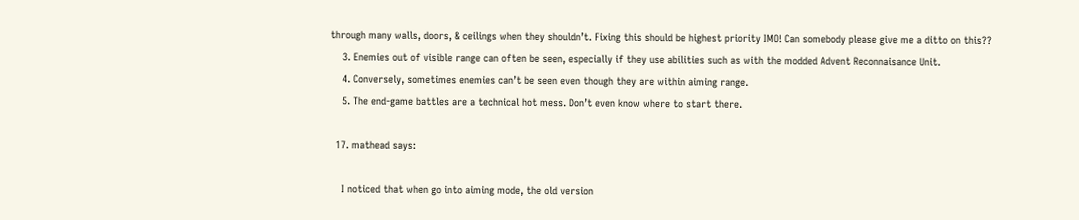through many walls, doors, & ceilings when they shouldn’t. Fixing this should be highest priority IMO! Can somebody please give me a ditto on this??
    3. Enemies out of visible range can often be seen, especially if they use abilities such as with the modded Advent Reconnaisance Unit.
    4. Conversely, sometimes enemies can’t be seen even though they are within aiming range.
    5. The end-game battles are a technical hot mess. Don’t even know where to start there.

  17. mathead says:

    I noticed that when go into aiming mode, the old version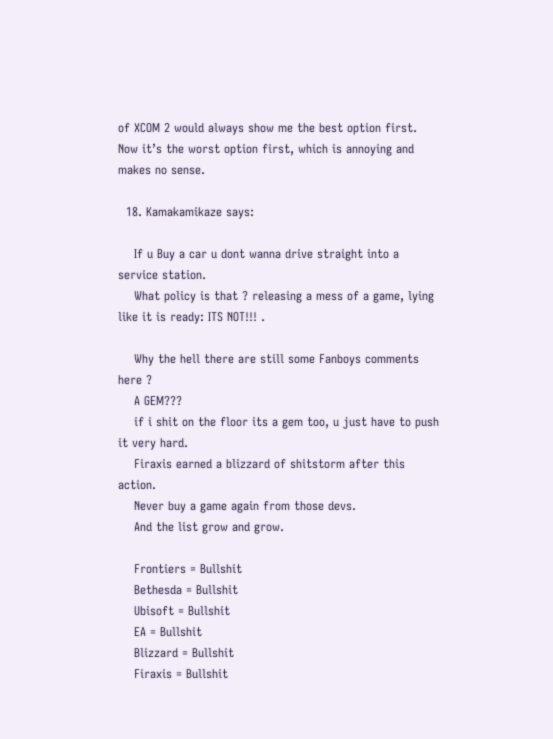of XCOM 2 would always show me the best option first. Now it’s the worst option first, which is annoying and makes no sense.

  18. Kamakamikaze says:

    If u Buy a car u dont wanna drive straight into a service station.
    What policy is that ? releasing a mess of a game, lying like it is ready: ITS NOT!!! .

    Why the hell there are still some Fanboys comments here ?
    A GEM???
    if i shit on the floor its a gem too, u just have to push it very hard.
    Firaxis earned a blizzard of shitstorm after this action.
    Never buy a game again from those devs.
    And the list grow and grow.

    Frontiers = Bullshit
    Bethesda = Bullshit
    Ubisoft = Bullshit
    EA = Bullshit
    Blizzard = Bullshit
    Firaxis = Bullshit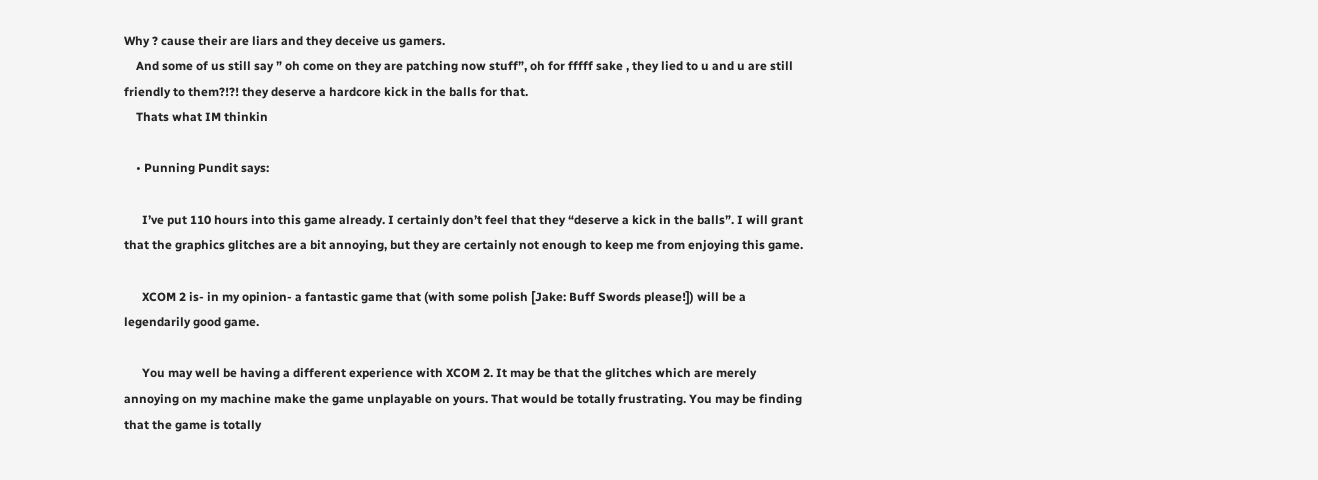Why ? cause their are liars and they deceive us gamers.
    And some of us still say ” oh come on they are patching now stuff”, oh for fffff sake , they lied to u and u are still friendly to them?!?! they deserve a hardcore kick in the balls for that.
    Thats what IM thinkin

    • Punning Pundit says:

      I’ve put 110 hours into this game already. I certainly don’t feel that they “deserve a kick in the balls”. I will grant that the graphics glitches are a bit annoying, but they are certainly not enough to keep me from enjoying this game.

      XCOM 2 is- in my opinion- a fantastic game that (with some polish [Jake: Buff Swords please!]) will be a legendarily good game.

      You may well be having a different experience with XCOM 2. It may be that the glitches which are merely annoying on my machine make the game unplayable on yours. That would be totally frustrating. You may be finding that the game is totally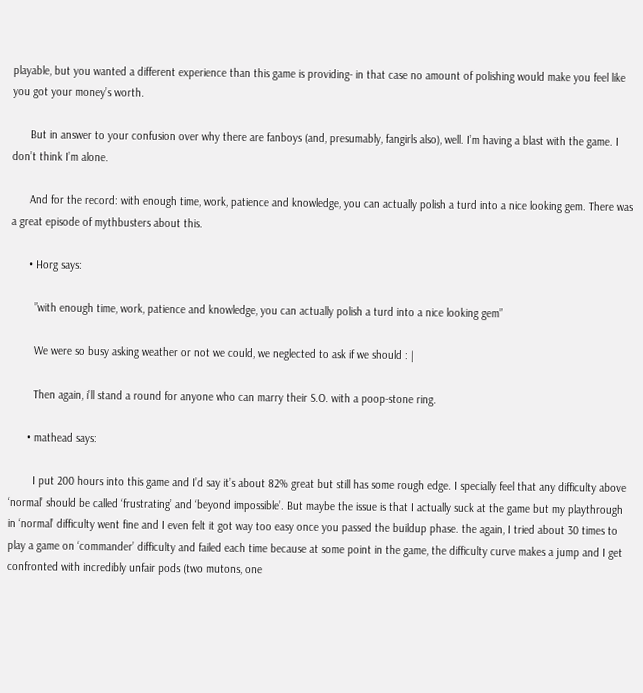playable, but you wanted a different experience than this game is providing- in that case no amount of polishing would make you feel like you got your money’s worth.

      But in answer to your confusion over why there are fanboys (and, presumably, fangirls also), well. I’m having a blast with the game. I don’t think I’m alone.

      And for the record: with enough time, work, patience and knowledge, you can actually polish a turd into a nice looking gem. There was a great episode of mythbusters about this.

      • Horg says:

        ”with enough time, work, patience and knowledge, you can actually polish a turd into a nice looking gem”

        We were so busy asking weather or not we could, we neglected to ask if we should : |

        Then again, i’ll stand a round for anyone who can marry their S.O. with a poop-stone ring.

      • mathead says:

        I put 200 hours into this game and I’d say it’s about 82% great but still has some rough edge. I specially feel that any difficulty above ‘normal’ should be called ‘frustrating’ and ‘beyond impossible’. But maybe the issue is that I actually suck at the game but my playthrough in ‘normal’ difficulty went fine and I even felt it got way too easy once you passed the buildup phase. the again, I tried about 30 times to play a game on ‘commander’ difficulty and failed each time because at some point in the game, the difficulty curve makes a jump and I get confronted with incredibly unfair pods (two mutons, one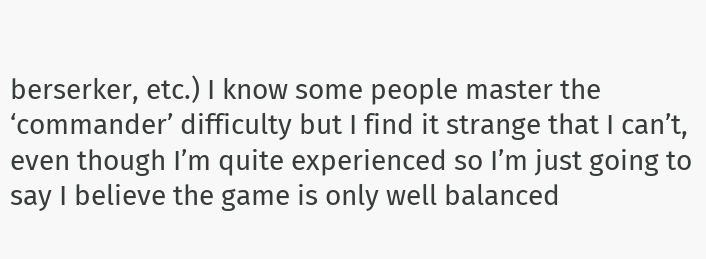berserker, etc.) I know some people master the ‘commander’ difficulty but I find it strange that I can’t, even though I’m quite experienced so I’m just going to say I believe the game is only well balanced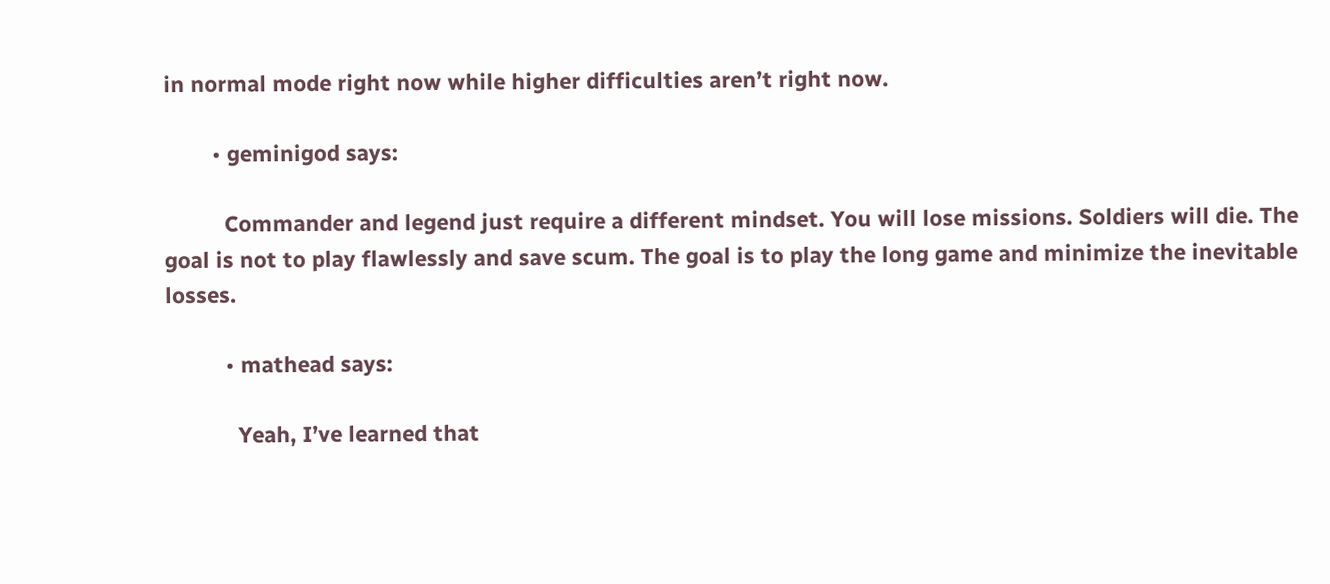in normal mode right now while higher difficulties aren’t right now.

        • geminigod says:

          Commander and legend just require a different mindset. You will lose missions. Soldiers will die. The goal is not to play flawlessly and save scum. The goal is to play the long game and minimize the inevitable losses.

          • mathead says:

            Yeah, I’ve learned that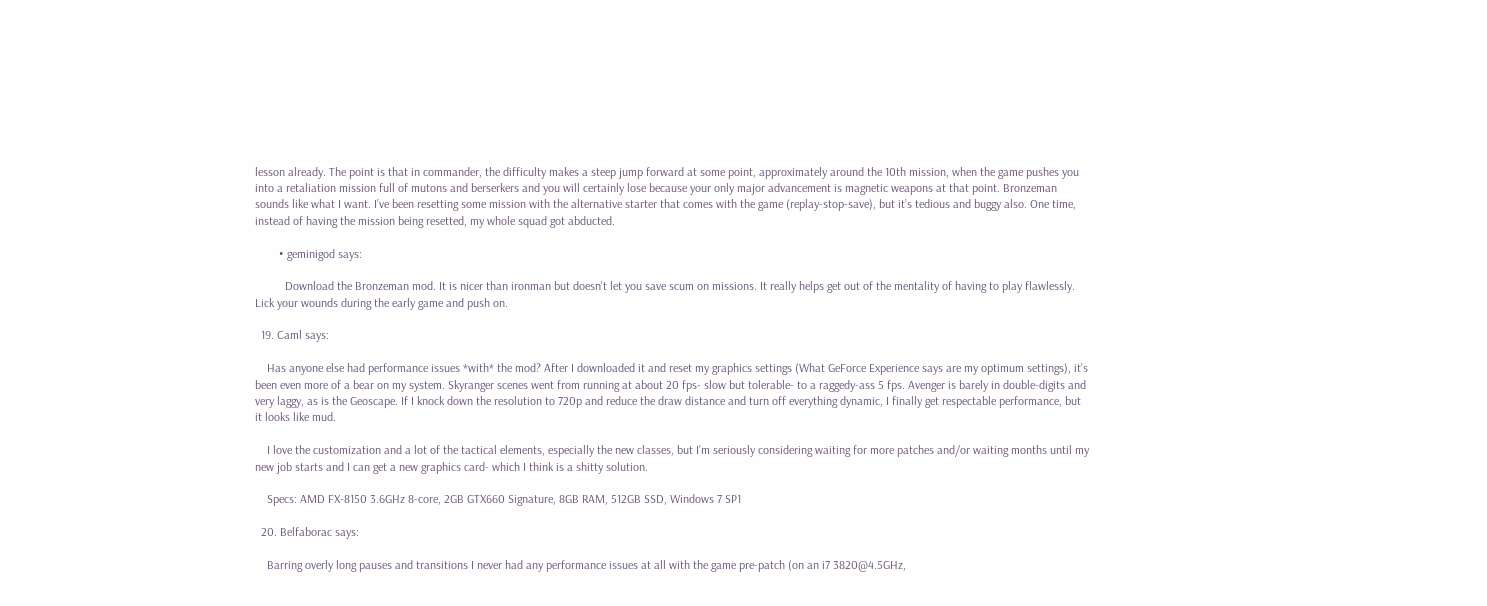lesson already. The point is that in commander, the difficulty makes a steep jump forward at some point, approximately around the 10th mission, when the game pushes you into a retaliation mission full of mutons and berserkers and you will certainly lose because your only major advancement is magnetic weapons at that point. Bronzeman sounds like what I want. I’ve been resetting some mission with the alternative starter that comes with the game (replay-stop-save), but it’s tedious and buggy also. One time, instead of having the mission being resetted, my whole squad got abducted.

        • geminigod says:

          Download the Bronzeman mod. It is nicer than ironman but doesn’t let you save scum on missions. It really helps get out of the mentality of having to play flawlessly. Lick your wounds during the early game and push on.

  19. Caml says:

    Has anyone else had performance issues *with* the mod? After I downloaded it and reset my graphics settings (What GeForce Experience says are my optimum settings), it’s been even more of a bear on my system. Skyranger scenes went from running at about 20 fps- slow but tolerable- to a raggedy-ass 5 fps. Avenger is barely in double-digits and very laggy, as is the Geoscape. If I knock down the resolution to 720p and reduce the draw distance and turn off everything dynamic, I finally get respectable performance, but it looks like mud.

    I love the customization and a lot of the tactical elements, especially the new classes, but I’m seriously considering waiting for more patches and/or waiting months until my new job starts and I can get a new graphics card- which I think is a shitty solution.

    Specs: AMD FX-8150 3.6GHz 8-core, 2GB GTX660 Signature, 8GB RAM, 512GB SSD, Windows 7 SP1

  20. Belfaborac says:

    Barring overly long pauses and transitions I never had any performance issues at all with the game pre-patch (on an i7 3820@4.5GHz,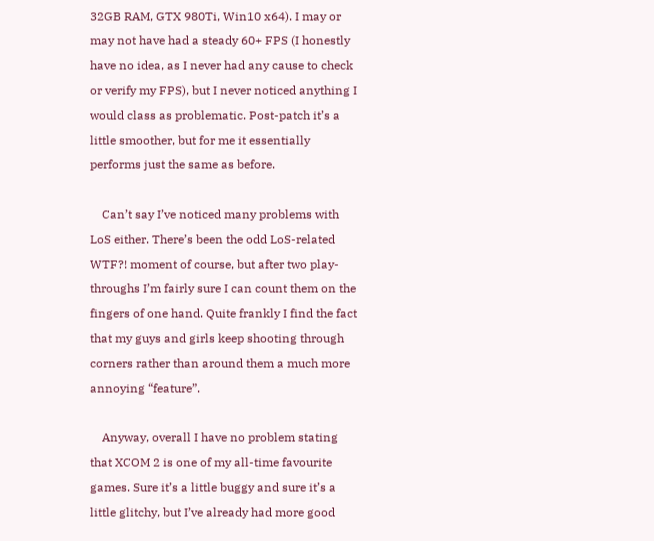32GB RAM, GTX 980Ti, Win10 x64). I may or may not have had a steady 60+ FPS (I honestly have no idea, as I never had any cause to check or verify my FPS), but I never noticed anything I would class as problematic. Post-patch it’s a little smoother, but for me it essentially performs just the same as before.

    Can’t say I’ve noticed many problems with LoS either. There’s been the odd LoS-related WTF?! moment of course, but after two play-throughs I’m fairly sure I can count them on the fingers of one hand. Quite frankly I find the fact that my guys and girls keep shooting through corners rather than around them a much more annoying “feature”.

    Anyway, overall I have no problem stating that XCOM 2 is one of my all-time favourite games. Sure it’s a little buggy and sure it’s a little glitchy, but I’ve already had more good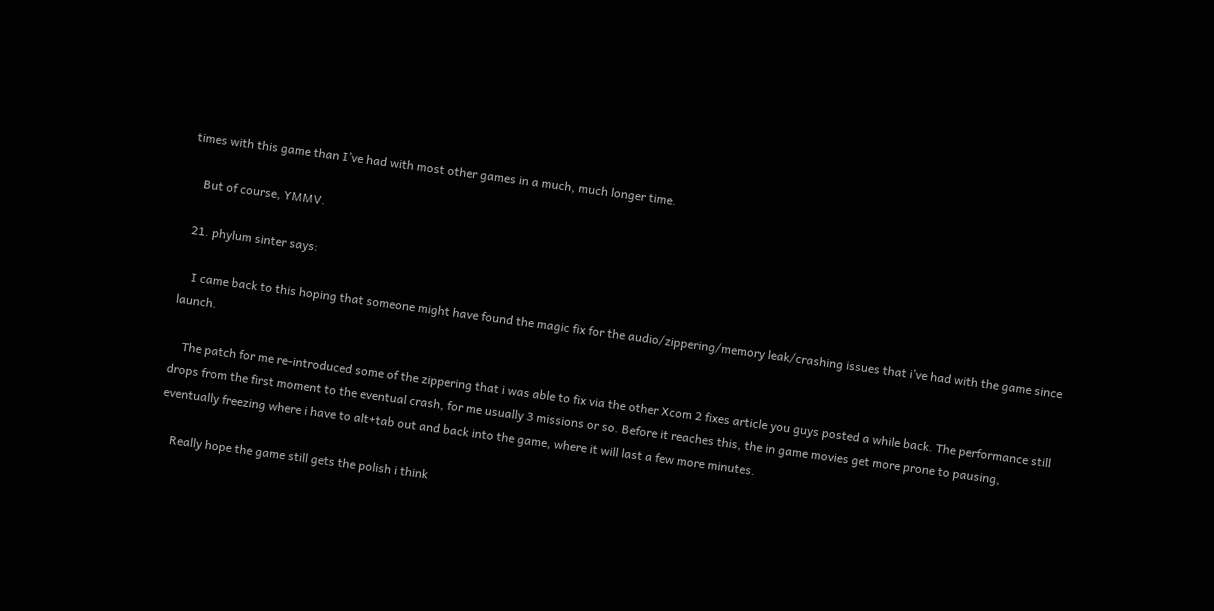times with this game than I’ve had with most other games in a much, much longer time.

    But of course, YMMV.

  21. phylum sinter says:

    I came back to this hoping that someone might have found the magic fix for the audio/zippering/memory leak/crashing issues that i’ve had with the game since launch.

    The patch for me re-introduced some of the zippering that i was able to fix via the other Xcom 2 fixes article you guys posted a while back. The performance still drops from the first moment to the eventual crash, for me usually 3 missions or so. Before it reaches this, the in game movies get more prone to pausing, eventually freezing where i have to alt+tab out and back into the game, where it will last a few more minutes.

    Really hope the game still gets the polish i think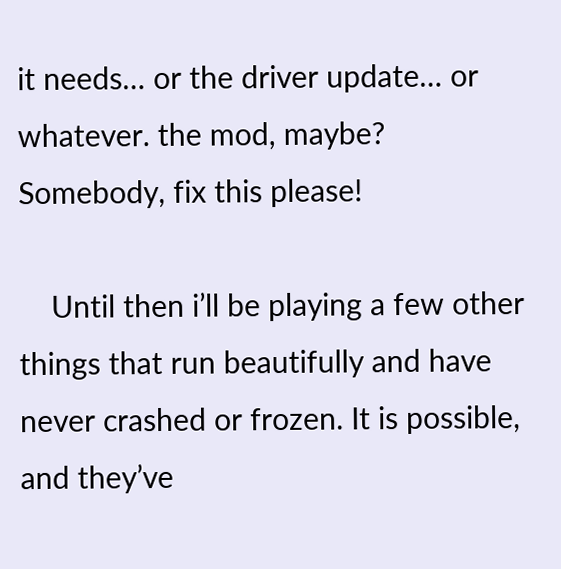it needs… or the driver update… or whatever. the mod, maybe? Somebody, fix this please!

    Until then i’ll be playing a few other things that run beautifully and have never crashed or frozen. It is possible, and they’ve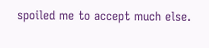spoiled me to accept much else.